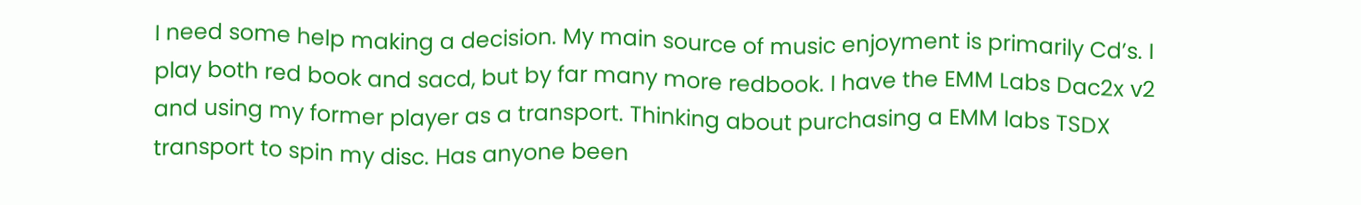I need some help making a decision. My main source of music enjoyment is primarily Cd’s. I play both red book and sacd, but by far many more redbook. I have the EMM Labs Dac2x v2 and using my former player as a transport. Thinking about purchasing a EMM labs TSDX transport to spin my disc. Has anyone been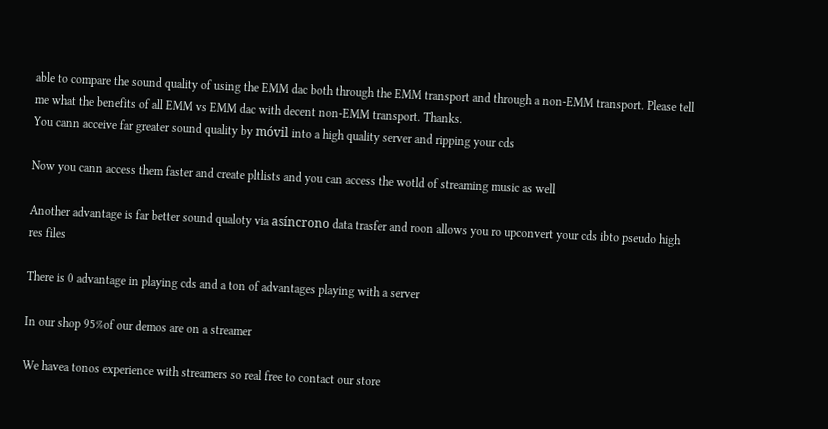able to compare the sound quality of using the EMM dac both through the EMM transport and through a non-EMM transport. Please tell me what the benefits of all EMM vs EMM dac with decent non-EMM transport. Thanks.
You cann acceive far greater sound quality by móvil into a high quality server and ripping your cds

Now you cann access them faster and create pltlists and you can access the wotld of streaming music as well

Another advantage is far better sound qualoty via asíncrono data trasfer and roon allows you ro upconvert your cds ibto pseudo high res files

There is 0 advantage in playing cds and a ton of advantages playing with a server

In our shop 95%of our demos are on a streamer

We havea tonos experience with streamers so real free to contact our store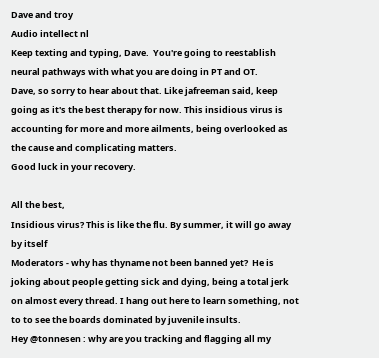Dave and troy
Audio intellect nl
Keep texting and typing, Dave.  You're going to reestablish neural pathways with what you are doing in PT and OT.
Dave, so sorry to hear about that. Like jafreeman said, keep going as it's the best therapy for now. This insidious virus is accounting for more and more ailments, being overlooked as the cause and complicating matters.
Good luck in your recovery.

All the best,
Insidious virus? This is like the flu. By summer, it will go away by itself
Moderators - why has thyname not been banned yet?  He is joking about people getting sick and dying, being a total jerk on almost every thread. I hang out here to learn something, not to to see the boards dominated by juvenile insults.
Hey @tonnesen : why are you tracking and flagging all my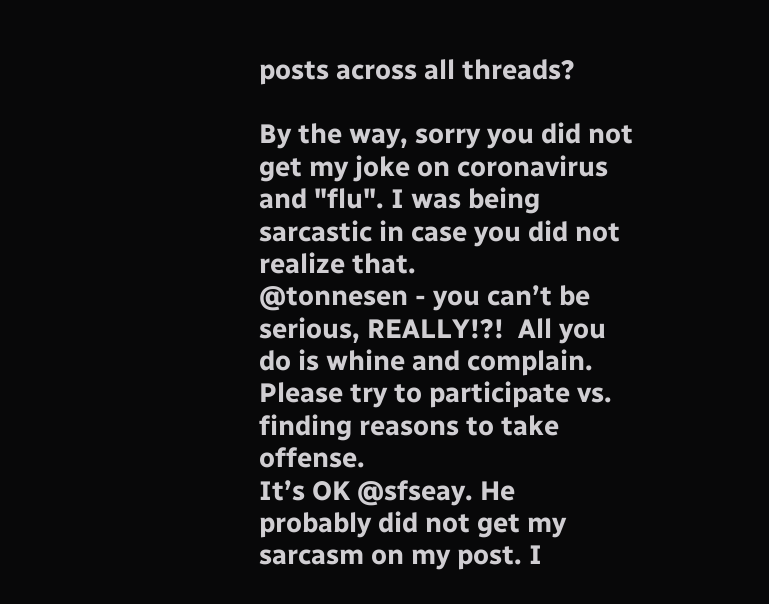posts across all threads?

By the way, sorry you did not get my joke on coronavirus and "flu". I was being sarcastic in case you did not realize that.
@tonnesen - you can’t be serious, REALLY!?!  All you do is whine and complain.  Please try to participate vs. finding reasons to take offense.
It’s OK @sfseay. He probably did not get my sarcasm on my post. I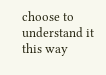choose to understand it this way